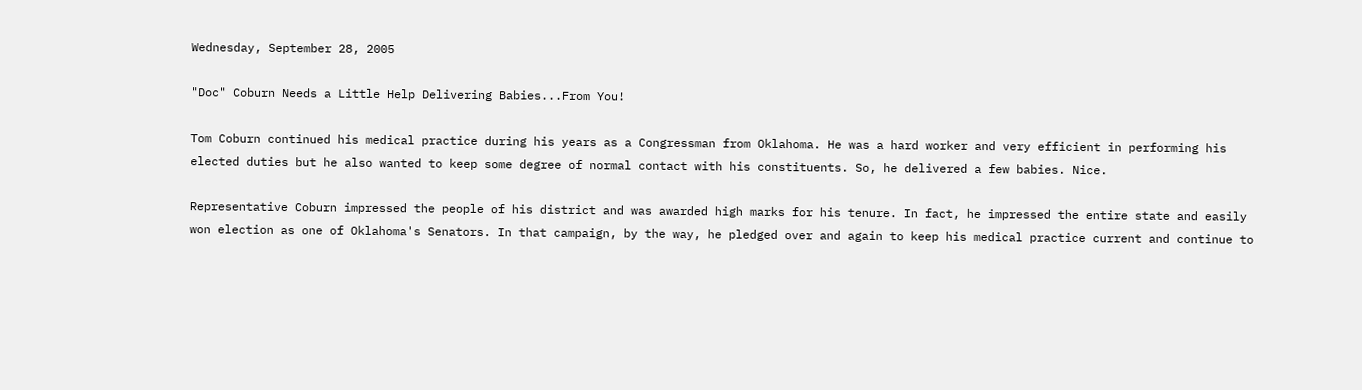Wednesday, September 28, 2005

"Doc" Coburn Needs a Little Help Delivering Babies...From You!

Tom Coburn continued his medical practice during his years as a Congressman from Oklahoma. He was a hard worker and very efficient in performing his elected duties but he also wanted to keep some degree of normal contact with his constituents. So, he delivered a few babies. Nice.

Representative Coburn impressed the people of his district and was awarded high marks for his tenure. In fact, he impressed the entire state and easily won election as one of Oklahoma's Senators. In that campaign, by the way, he pledged over and again to keep his medical practice current and continue to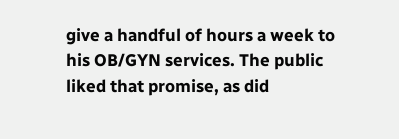give a handful of hours a week to his OB/GYN services. The public liked that promise, as did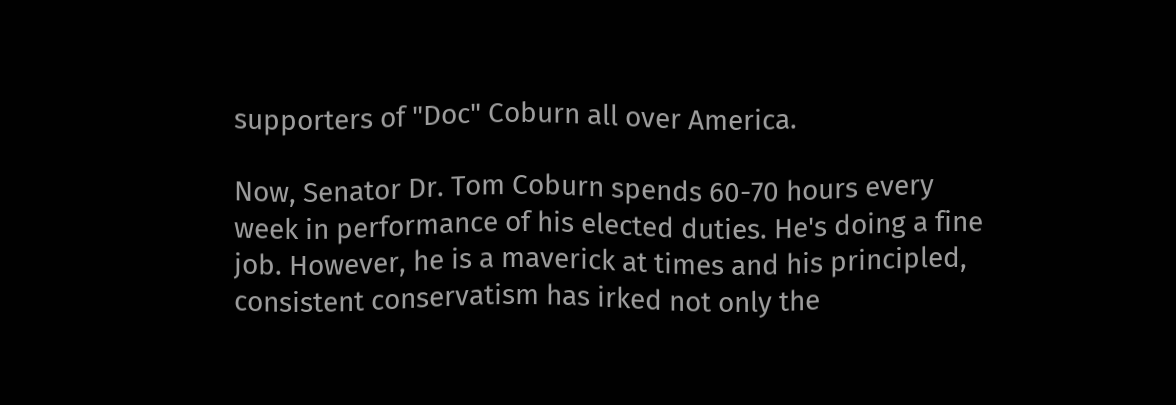supporters of "Doc" Coburn all over America.

Now, Senator Dr. Tom Coburn spends 60-70 hours every week in performance of his elected duties. He's doing a fine job. However, he is a maverick at times and his principled, consistent conservatism has irked not only the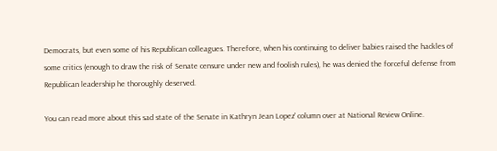Democrats, but even some of his Republican colleagues. Therefore, when his continuing to deliver babies raised the hackles of some critics (enough to draw the risk of Senate censure under new and foolish rules), he was denied the forceful defense from Republican leadership he thoroughly deserved.

You can read more about this sad state of the Senate in Kathryn Jean Lopez' column over at National Review Online.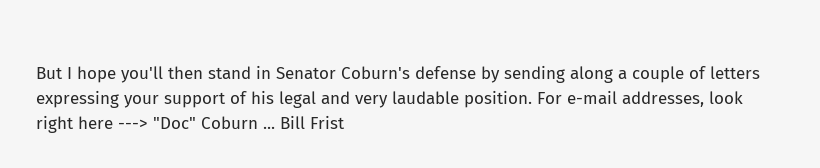But I hope you'll then stand in Senator Coburn's defense by sending along a couple of letters expressing your support of his legal and very laudable position. For e-mail addresses, look right here ---> "Doc" Coburn ... Bill Frist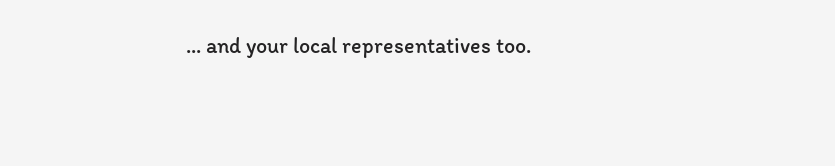... and your local representatives too.